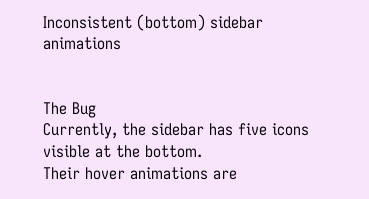Inconsistent (bottom) sidebar animations


The Bug
Currently, the sidebar has five icons visible at the bottom.
Their hover animations are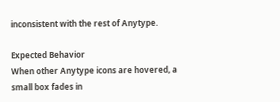inconsistent with the rest of Anytype.

Expected Behavior
When other Anytype icons are hovered, a small box fades in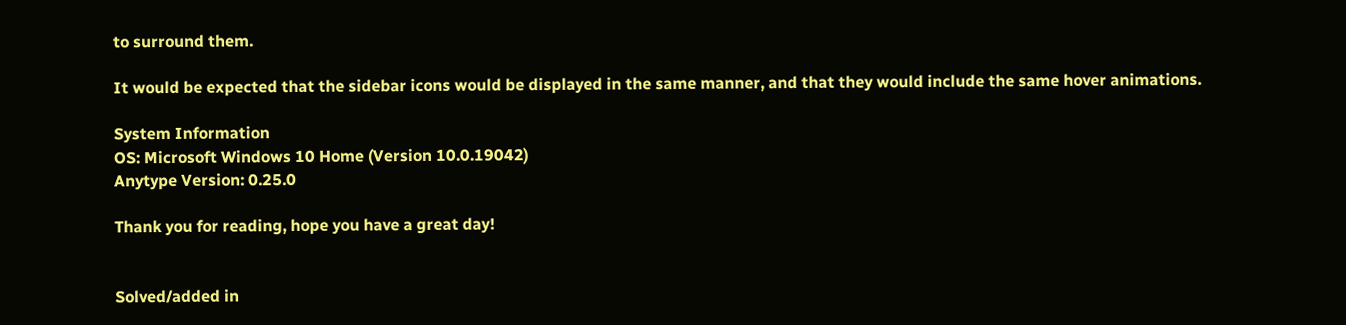to surround them.

It would be expected that the sidebar icons would be displayed in the same manner, and that they would include the same hover animations.

System Information
OS: Microsoft Windows 10 Home (Version 10.0.19042)
Anytype Version: 0.25.0

Thank you for reading, hope you have a great day!


Solved/added in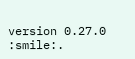version 0.27.0 :smile:.